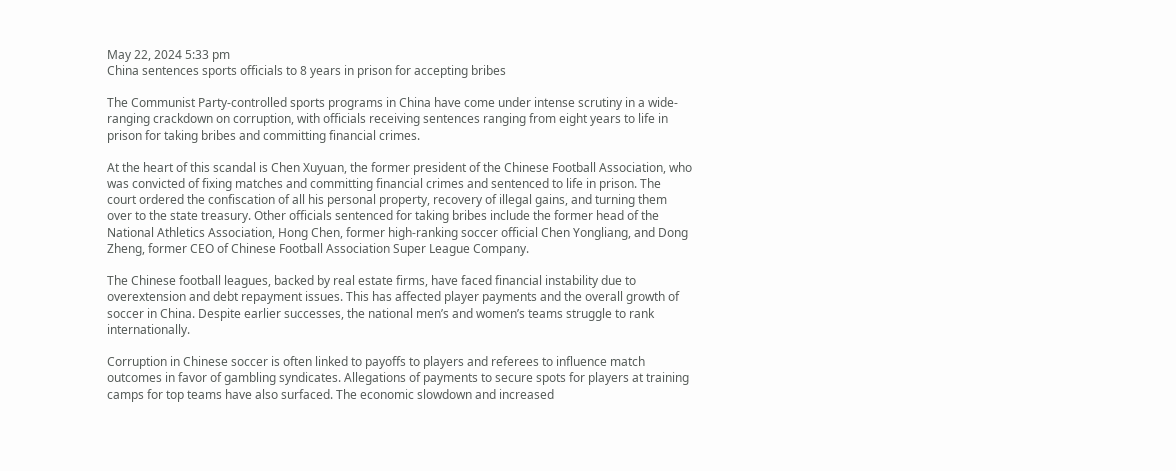May 22, 2024 5:33 pm
China sentences sports officials to 8 years in prison for accepting bribes

The Communist Party-controlled sports programs in China have come under intense scrutiny in a wide-ranging crackdown on corruption, with officials receiving sentences ranging from eight years to life in prison for taking bribes and committing financial crimes.

At the heart of this scandal is Chen Xuyuan, the former president of the Chinese Football Association, who was convicted of fixing matches and committing financial crimes and sentenced to life in prison. The court ordered the confiscation of all his personal property, recovery of illegal gains, and turning them over to the state treasury. Other officials sentenced for taking bribes include the former head of the National Athletics Association, Hong Chen, former high-ranking soccer official Chen Yongliang, and Dong Zheng, former CEO of Chinese Football Association Super League Company.

The Chinese football leagues, backed by real estate firms, have faced financial instability due to overextension and debt repayment issues. This has affected player payments and the overall growth of soccer in China. Despite earlier successes, the national men’s and women’s teams struggle to rank internationally.

Corruption in Chinese soccer is often linked to payoffs to players and referees to influence match outcomes in favor of gambling syndicates. Allegations of payments to secure spots for players at training camps for top teams have also surfaced. The economic slowdown and increased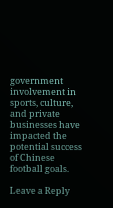government involvement in sports, culture, and private businesses have impacted the potential success of Chinese football goals.

Leave a Reply